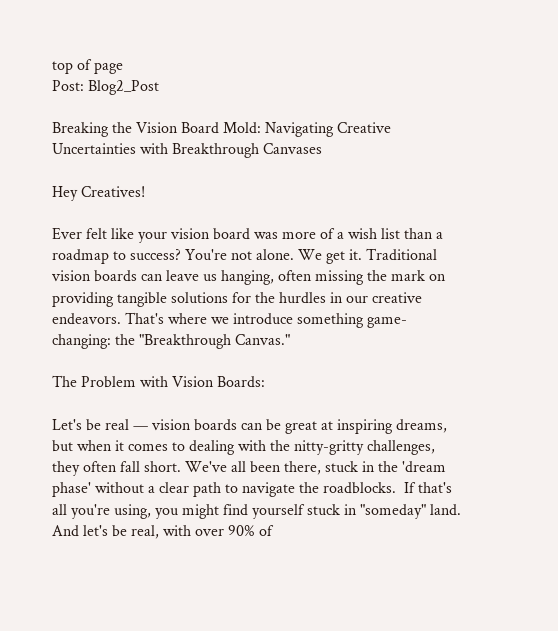top of page
Post: Blog2_Post

Breaking the Vision Board Mold: Navigating Creative Uncertainties with Breakthrough Canvases

Hey Creatives!

Ever felt like your vision board was more of a wish list than a roadmap to success? You're not alone. We get it. Traditional vision boards can leave us hanging, often missing the mark on providing tangible solutions for the hurdles in our creative endeavors. That's where we introduce something game-changing: the "Breakthrough Canvas."

The Problem with Vision Boards:

Let's be real — vision boards can be great at inspiring dreams, but when it comes to dealing with the nitty-gritty challenges, they often fall short. We've all been there, stuck in the 'dream phase' without a clear path to navigate the roadblocks.  If that's all you're using, you might find yourself stuck in "someday" land. And let's be real, with over 90% of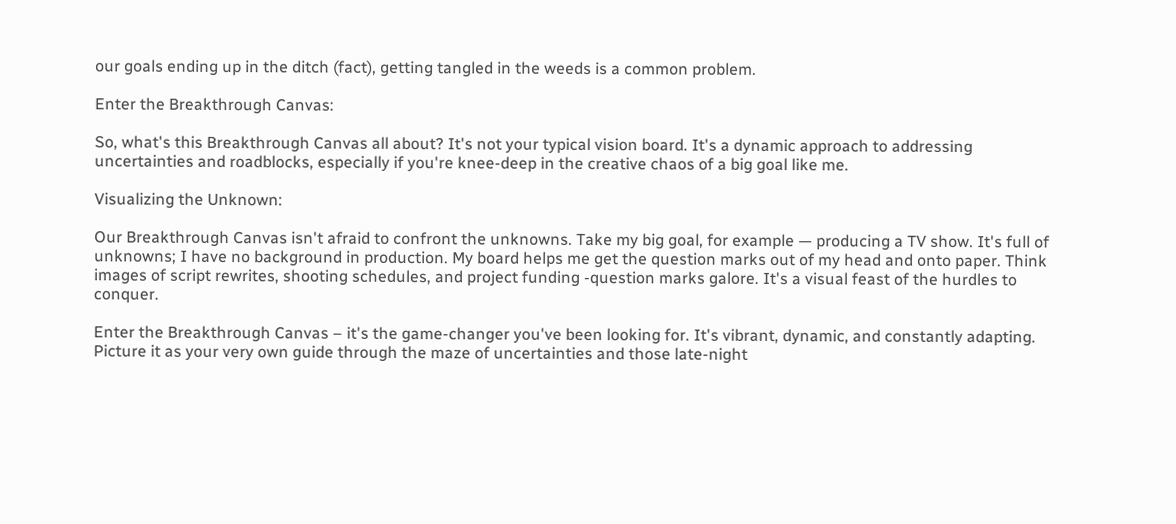our goals ending up in the ditch (fact), getting tangled in the weeds is a common problem.

Enter the Breakthrough Canvas:

So, what's this Breakthrough Canvas all about? It's not your typical vision board. It's a dynamic approach to addressing uncertainties and roadblocks, especially if you're knee-deep in the creative chaos of a big goal like me.

Visualizing the Unknown:

Our Breakthrough Canvas isn't afraid to confront the unknowns. Take my big goal, for example — producing a TV show. It's full of unknowns; I have no background in production. My board helps me get the question marks out of my head and onto paper. Think images of script rewrites, shooting schedules, and project funding -question marks galore. It's a visual feast of the hurdles to conquer.

Enter the Breakthrough Canvas – it's the game-changer you've been looking for. It's vibrant, dynamic, and constantly adapting. Picture it as your very own guide through the maze of uncertainties and those late-night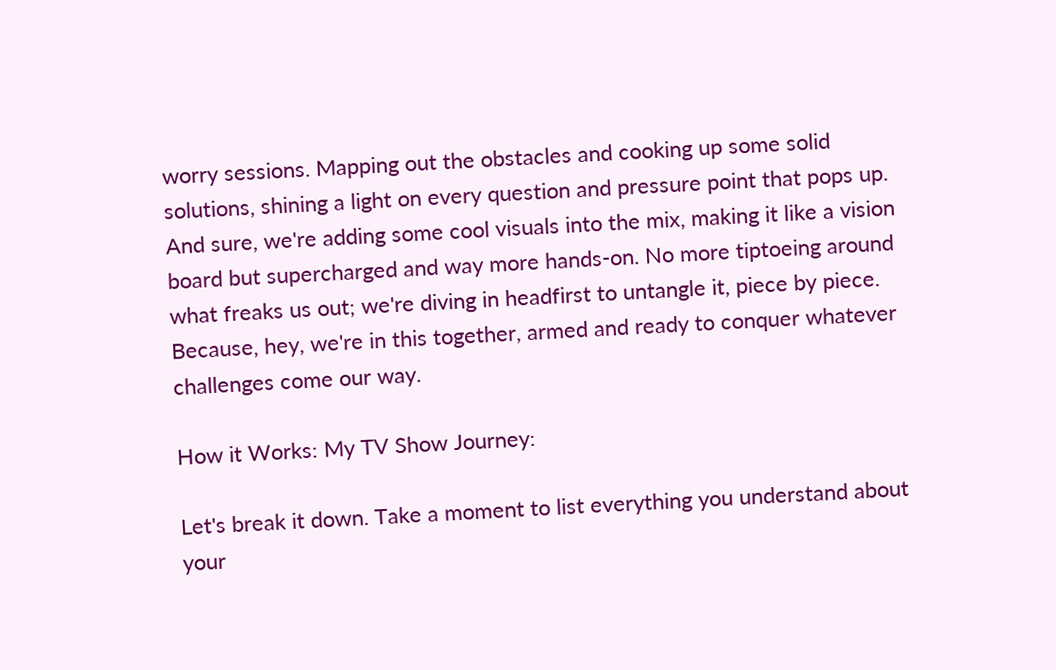worry sessions. Mapping out the obstacles and cooking up some solid solutions, shining a light on every question and pressure point that pops up. And sure, we're adding some cool visuals into the mix, making it like a vision board but supercharged and way more hands-on. No more tiptoeing around what freaks us out; we're diving in headfirst to untangle it, piece by piece. Because, hey, we're in this together, armed and ready to conquer whatever challenges come our way.

How it Works: My TV Show Journey:

Let's break it down. Take a moment to list everything you understand about your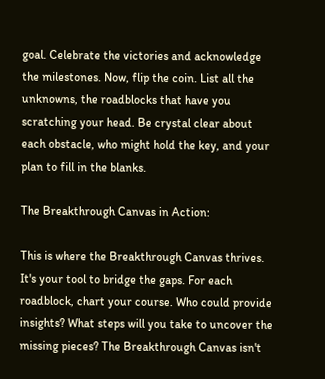goal. Celebrate the victories and acknowledge the milestones. Now, flip the coin. List all the unknowns, the roadblocks that have you scratching your head. Be crystal clear about each obstacle, who might hold the key, and your plan to fill in the blanks.

The Breakthrough Canvas in Action:

This is where the Breakthrough Canvas thrives. It's your tool to bridge the gaps. For each roadblock, chart your course. Who could provide insights? What steps will you take to uncover the missing pieces? The Breakthrough Canvas isn't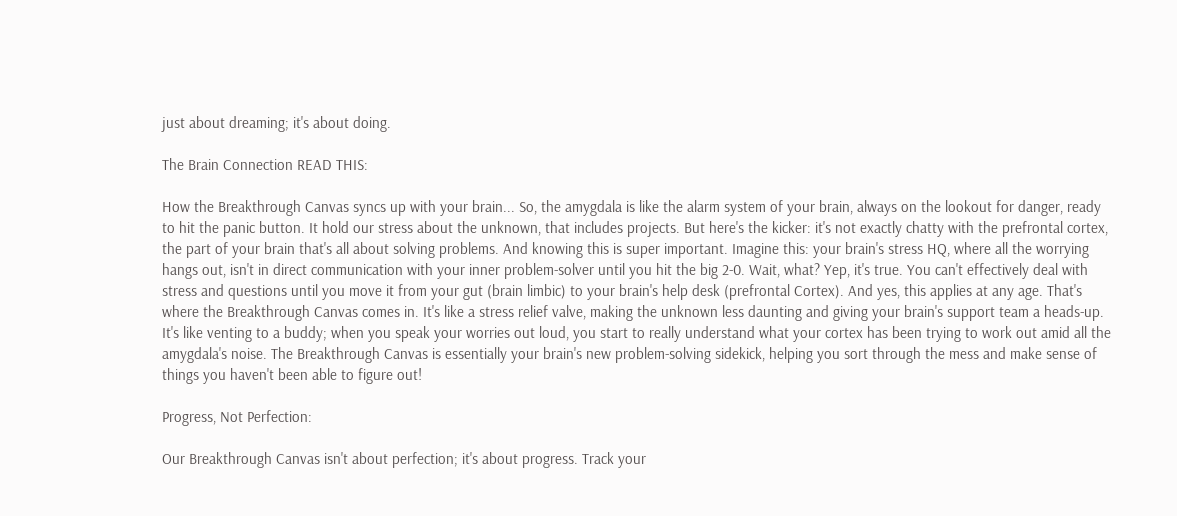just about dreaming; it's about doing.

The Brain Connection READ THIS:

How the Breakthrough Canvas syncs up with your brain... So, the amygdala is like the alarm system of your brain, always on the lookout for danger, ready to hit the panic button. It hold our stress about the unknown, that includes projects. But here's the kicker: it's not exactly chatty with the prefrontal cortex, the part of your brain that's all about solving problems. And knowing this is super important. Imagine this: your brain's stress HQ, where all the worrying hangs out, isn't in direct communication with your inner problem-solver until you hit the big 2-0. Wait, what? Yep, it's true. You can't effectively deal with stress and questions until you move it from your gut (brain limbic) to your brain's help desk (prefrontal Cortex). And yes, this applies at any age. That's where the Breakthrough Canvas comes in. It's like a stress relief valve, making the unknown less daunting and giving your brain's support team a heads-up. It's like venting to a buddy; when you speak your worries out loud, you start to really understand what your cortex has been trying to work out amid all the amygdala's noise. The Breakthrough Canvas is essentially your brain's new problem-solving sidekick, helping you sort through the mess and make sense of things you haven't been able to figure out!

Progress, Not Perfection:

Our Breakthrough Canvas isn't about perfection; it's about progress. Track your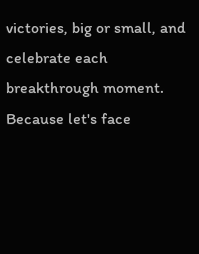victories, big or small, and celebrate each breakthrough moment. Because let's face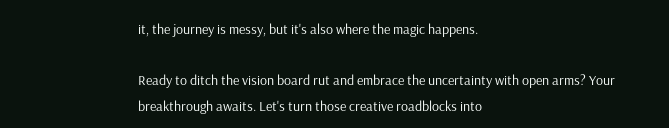it, the journey is messy, but it's also where the magic happens.

Ready to ditch the vision board rut and embrace the uncertainty with open arms? Your breakthrough awaits. Let's turn those creative roadblocks into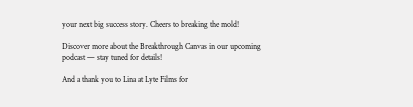your next big success story. Cheers to breaking the mold!

Discover more about the Breakthrough Canvas in our upcoming podcast — stay tuned for details!

And a thank you to Lina at Lyte Films for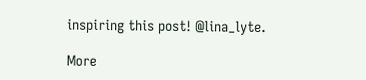inspiring this post! @lina_lyte.

More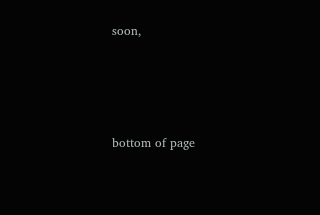soon,




bottom of page